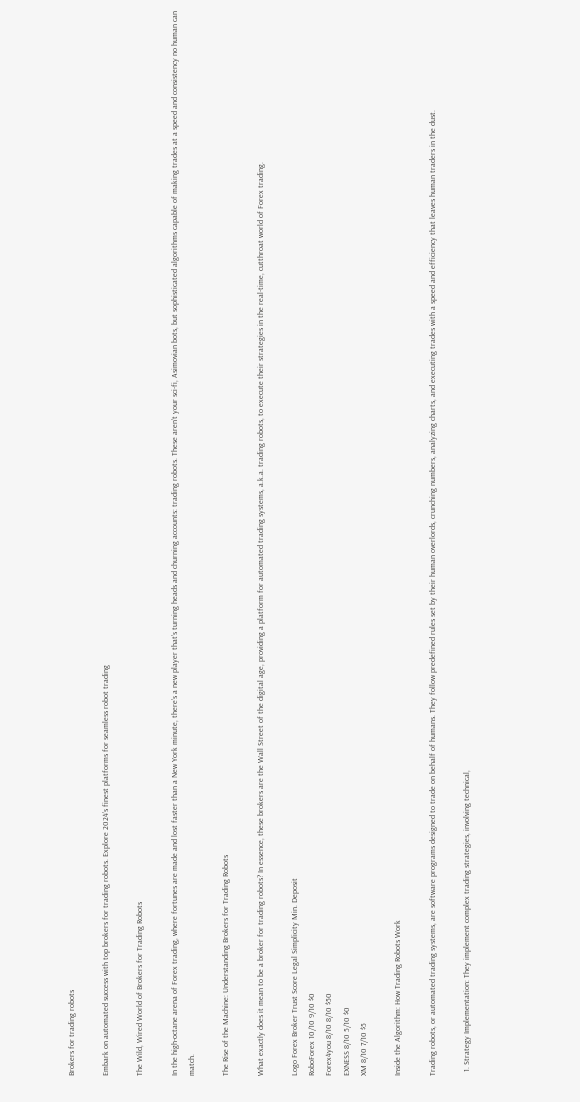Brokers for trading robots

Embark on automated success with top brokers for trading robots. Explore 2024’s finest platforms for seamless robot trading

The Wild, Wired World of Brokers for Trading Robots

In the high-octane arena of Forex trading, where fortunes are made and lost faster than a New York minute, there’s a new player that’s turning heads and churning accounts: trading robots. These aren’t your sci-fi, Asimovian bots, but sophisticated algorithms capable of making trades at a speed and consistency no human can match.

The Rise of the Machine: Understanding Brokers for Trading Robots

What exactly does it mean to be a broker for trading robots? In essence, these brokers are the Wall Street of the digital age, providing a platform for automated trading systems, a.k.a. trading robots, to execute their strategies in the real-time, cutthroat world of Forex trading.

Logo Forex Broker Trust Score Legal Simplicity Min. Deposit
RoboForex 10/10 9/10 $0
Forex4you 8/10 8/10 $50
EXNESS 8/10 5/10 $0
XM 8/10 7/10 $5

Inside the Algorithm: How Trading Robots Work

Trading robots, or automated trading systems, are software programs designed to trade on behalf of humans. They follow predefined rules set by their human overlords, crunching numbers, analyzing charts, and executing trades with a speed and efficiency that leaves human traders in the dust.

  1. Strategy Implementation: They implement complex trading strategies, involving technical,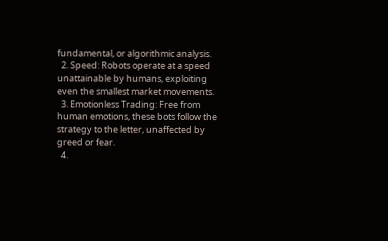fundamental, or algorithmic analysis.
  2. Speed: Robots operate at a speed unattainable by humans, exploiting even the smallest market movements.
  3. Emotionless Trading: Free from human emotions, these bots follow the strategy to the letter, unaffected by greed or fear.
  4.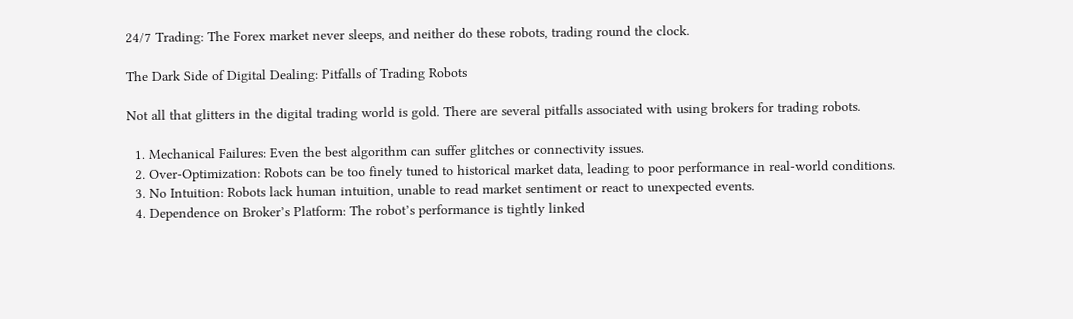24/7 Trading: The Forex market never sleeps, and neither do these robots, trading round the clock.

The Dark Side of Digital Dealing: Pitfalls of Trading Robots

Not all that glitters in the digital trading world is gold. There are several pitfalls associated with using brokers for trading robots.

  1. Mechanical Failures: Even the best algorithm can suffer glitches or connectivity issues.
  2. Over-Optimization: Robots can be too finely tuned to historical market data, leading to poor performance in real-world conditions.
  3. No Intuition: Robots lack human intuition, unable to read market sentiment or react to unexpected events.
  4. Dependence on Broker’s Platform: The robot’s performance is tightly linked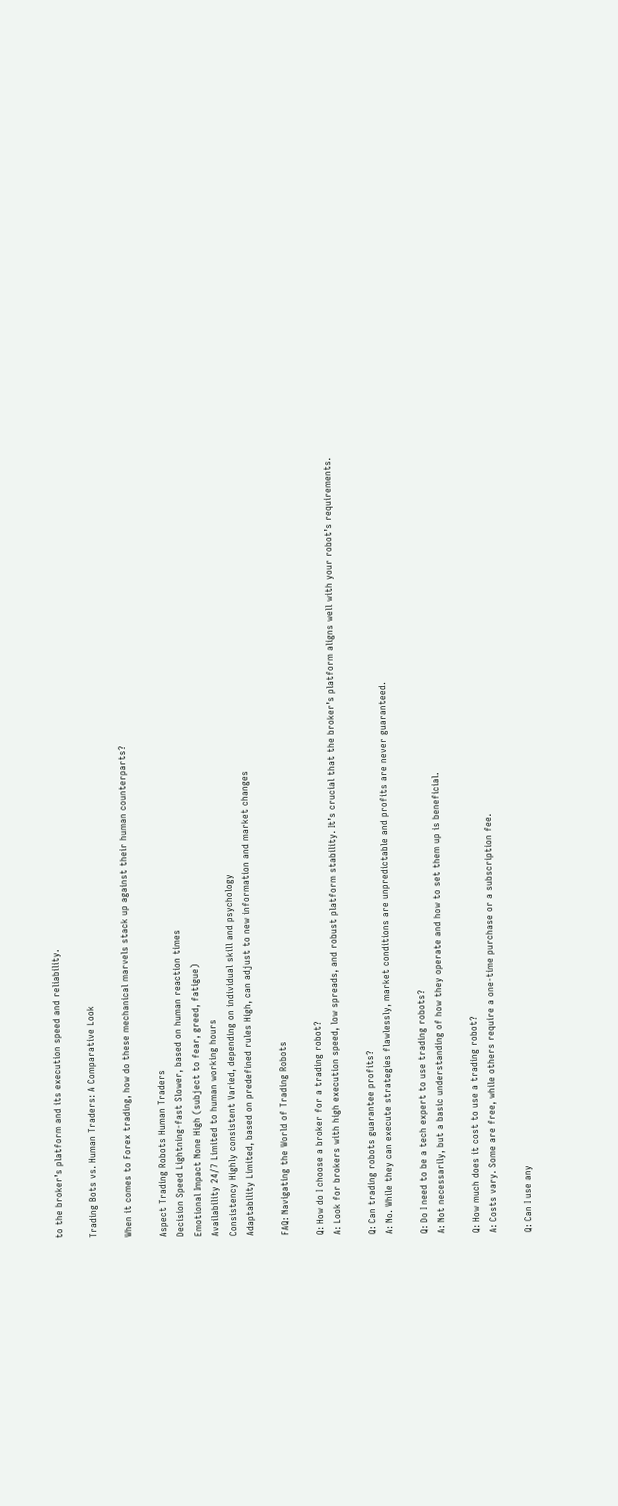to the broker’s platform and its execution speed and reliability.

Trading Bots vs. Human Traders: A Comparative Look

When it comes to Forex trading, how do these mechanical marvels stack up against their human counterparts?

Aspect Trading Robots Human Traders
Decision Speed Lightning-fast Slower, based on human reaction times
Emotional Impact None High (subject to fear, greed, fatigue)
Availability 24/7 Limited to human working hours
Consistency Highly consistent Varied, depending on individual skill and psychology
Adaptability Limited, based on predefined rules High, can adjust to new information and market changes

FAQ: Navigating the World of Trading Robots

Q: How do I choose a broker for a trading robot?
A: Look for brokers with high execution speed, low spreads, and robust platform stability. It’s crucial that the broker’s platform aligns well with your robot’s requirements.

Q: Can trading robots guarantee profits?
A: No. While they can execute strategies flawlessly, market conditions are unpredictable and profits are never guaranteed.

Q: Do I need to be a tech expert to use trading robots?
A: Not necessarily, but a basic understanding of how they operate and how to set them up is beneficial.

Q: How much does it cost to use a trading robot?
A: Costs vary. Some are free, while others require a one-time purchase or a subscription fee.

Q: Can I use any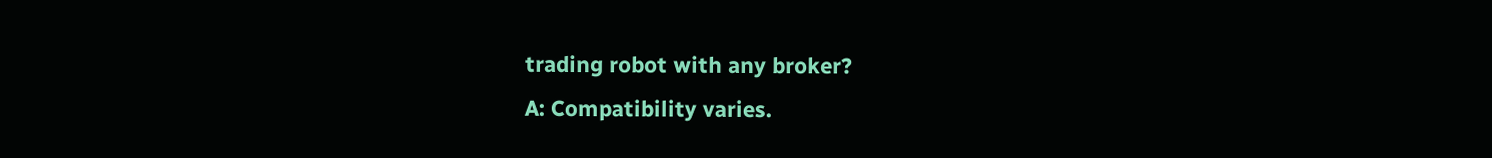trading robot with any broker?
A: Compatibility varies.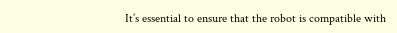It’s essential to ensure that the robot is compatible with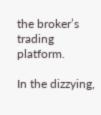the broker’s trading platform.

In the dizzying,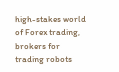high-stakes world of Forex trading, brokers for trading robots